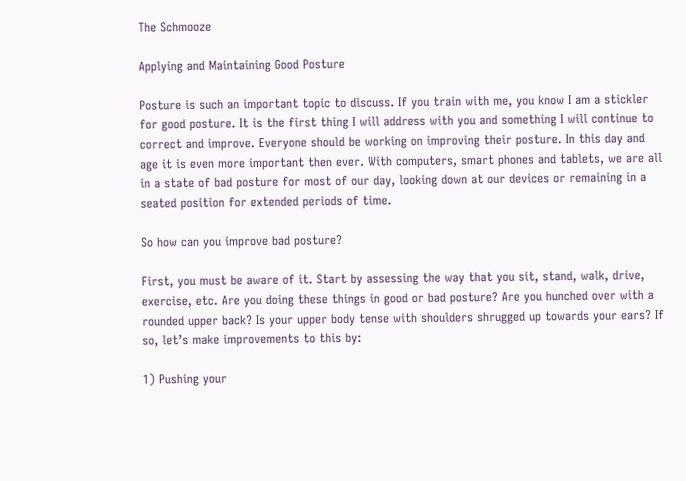The Schmooze

Applying and Maintaining Good Posture

Posture is such an important topic to discuss. If you train with me, you know I am a stickler for good posture. It is the first thing I will address with you and something I will continue to correct and improve. Everyone should be working on improving their posture. In this day and age it is even more important then ever. With computers, smart phones and tablets, we are all in a state of bad posture for most of our day, looking down at our devices or remaining in a seated position for extended periods of time.

So how can you improve bad posture?

First, you must be aware of it. Start by assessing the way that you sit, stand, walk, drive, exercise, etc. Are you doing these things in good or bad posture? Are you hunched over with a rounded upper back? Is your upper body tense with shoulders shrugged up towards your ears? If so, let’s make improvements to this by:

1) Pushing your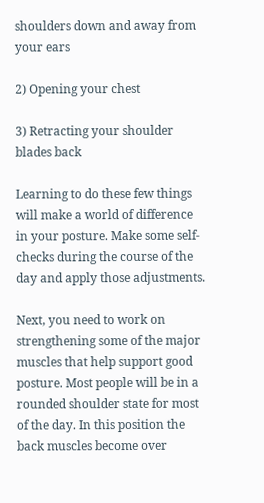shoulders down and away from your ears

2) Opening your chest

3) Retracting your shoulder blades back

Learning to do these few things will make a world of difference in your posture. Make some self-checks during the course of the day and apply those adjustments.

Next, you need to work on strengthening some of the major muscles that help support good posture. Most people will be in a rounded shoulder state for most of the day. In this position the back muscles become over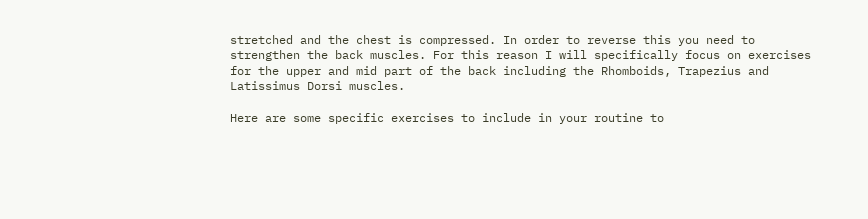stretched and the chest is compressed. In order to reverse this you need to strengthen the back muscles. For this reason I will specifically focus on exercises for the upper and mid part of the back including the Rhomboids, Trapezius and Latissimus Dorsi muscles.

Here are some specific exercises to include in your routine to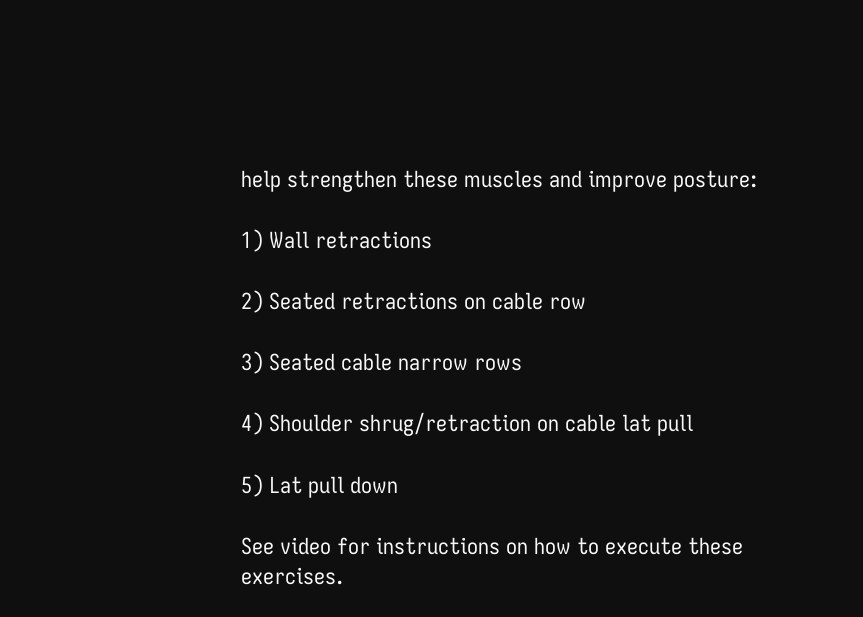help strengthen these muscles and improve posture:

1) Wall retractions

2) Seated retractions on cable row

3) Seated cable narrow rows

4) Shoulder shrug/retraction on cable lat pull

5) Lat pull down

See video for instructions on how to execute these exercises.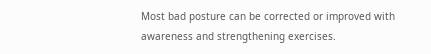Most bad posture can be corrected or improved with awareness and strengthening exercises.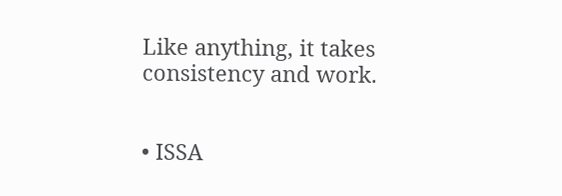Like anything, it takes consistency and work.


• ISSA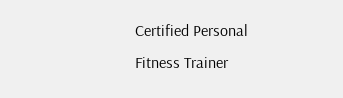Certified Personal Fitness Trainer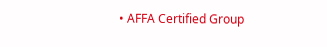• AFFA Certified Group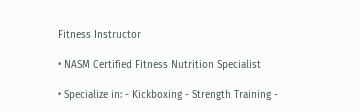Fitness Instructor

• NASM Certified Fitness Nutrition Specialist

• Specialize in: - Kickboxing - Strength Training -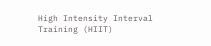High Intensity Interval Training (HIIT)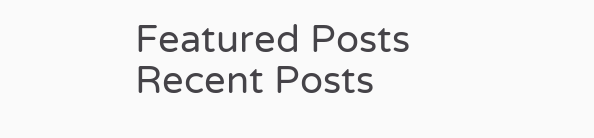Featured Posts
Recent Posts